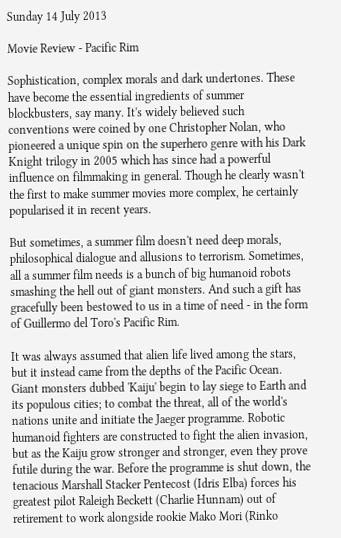Sunday 14 July 2013

Movie Review - Pacific Rim

Sophistication, complex morals and dark undertones. These have become the essential ingredients of summer blockbusters, say many. It's widely believed such conventions were coined by one Christopher Nolan, who pioneered a unique spin on the superhero genre with his Dark Knight trilogy in 2005 which has since had a powerful influence on filmmaking in general. Though he clearly wasn't the first to make summer movies more complex, he certainly popularised it in recent years.

But sometimes, a summer film doesn't need deep morals, philosophical dialogue and allusions to terrorism. Sometimes, all a summer film needs is a bunch of big humanoid robots smashing the hell out of giant monsters. And such a gift has gracefully been bestowed to us in a time of need - in the form of Guillermo del Toro's Pacific Rim.

It was always assumed that alien life lived among the stars, but it instead came from the depths of the Pacific Ocean. Giant monsters dubbed 'Kaiju' begin to lay siege to Earth and its populous cities; to combat the threat, all of the world's nations unite and initiate the Jaeger programme. Robotic humanoid fighters are constructed to fight the alien invasion, but as the Kaiju grow stronger and stronger, even they prove futile during the war. Before the programme is shut down, the tenacious Marshall Stacker Pentecost (Idris Elba) forces his greatest pilot Raleigh Beckett (Charlie Hunnam) out of retirement to work alongside rookie Mako Mori (Rinko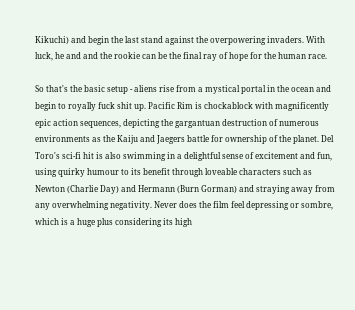Kikuchi) and begin the last stand against the overpowering invaders. With luck, he and and the rookie can be the final ray of hope for the human race.

So that's the basic setup - aliens rise from a mystical portal in the ocean and begin to royally fuck shit up. Pacific Rim is chockablock with magnificently epic action sequences, depicting the gargantuan destruction of numerous environments as the Kaiju and Jaegers battle for ownership of the planet. Del Toro's sci-fi hit is also swimming in a delightful sense of excitement and fun, using quirky humour to its benefit through loveable characters such as Newton (Charlie Day) and Hermann (Burn Gorman) and straying away from any overwhelming negativity. Never does the film feel depressing or sombre, which is a huge plus considering its high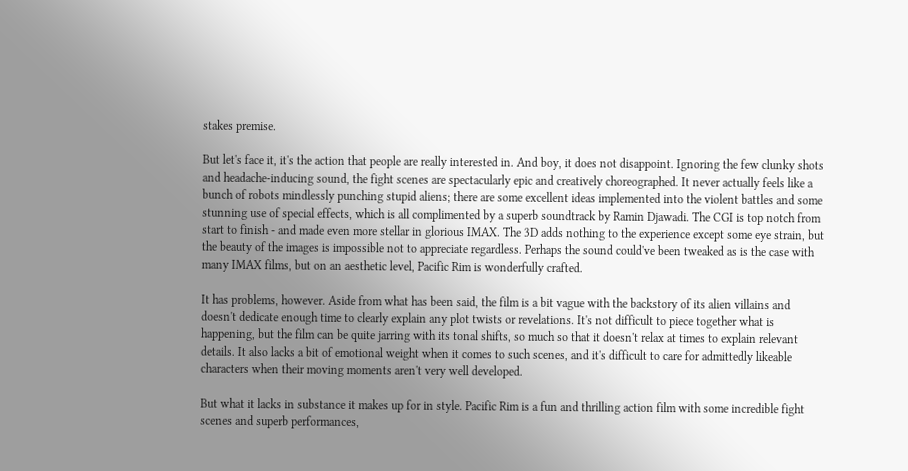stakes premise.

But let's face it, it's the action that people are really interested in. And boy, it does not disappoint. Ignoring the few clunky shots and headache-inducing sound, the fight scenes are spectacularly epic and creatively choreographed. It never actually feels like a bunch of robots mindlessly punching stupid aliens; there are some excellent ideas implemented into the violent battles and some stunning use of special effects, which is all complimented by a superb soundtrack by Ramin Djawadi. The CGI is top notch from start to finish - and made even more stellar in glorious IMAX. The 3D adds nothing to the experience except some eye strain, but the beauty of the images is impossible not to appreciate regardless. Perhaps the sound could've been tweaked as is the case with many IMAX films, but on an aesthetic level, Pacific Rim is wonderfully crafted.

It has problems, however. Aside from what has been said, the film is a bit vague with the backstory of its alien villains and doesn't dedicate enough time to clearly explain any plot twists or revelations. It's not difficult to piece together what is happening, but the film can be quite jarring with its tonal shifts, so much so that it doesn't relax at times to explain relevant details. It also lacks a bit of emotional weight when it comes to such scenes, and it's difficult to care for admittedly likeable characters when their moving moments aren't very well developed.

But what it lacks in substance it makes up for in style. Pacific Rim is a fun and thrilling action film with some incredible fight scenes and superb performances,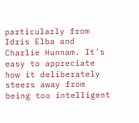particularly from Idris Elba and Charlie Hunnam. It's easy to appreciate how it deliberately steers away from being too intelligent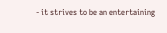- it strives to be an entertaining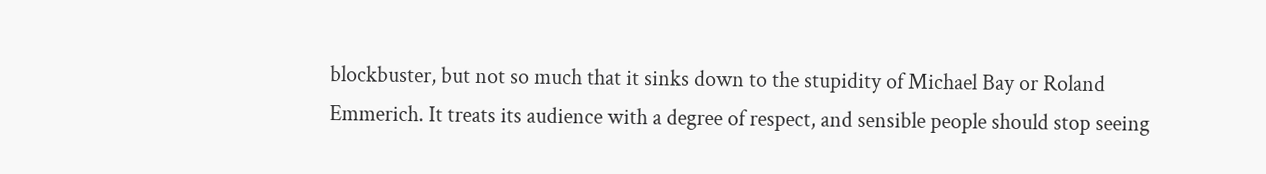blockbuster, but not so much that it sinks down to the stupidity of Michael Bay or Roland Emmerich. It treats its audience with a degree of respect, and sensible people should stop seeing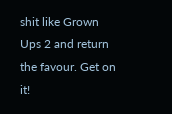shit like Grown Ups 2 and return the favour. Get on it!